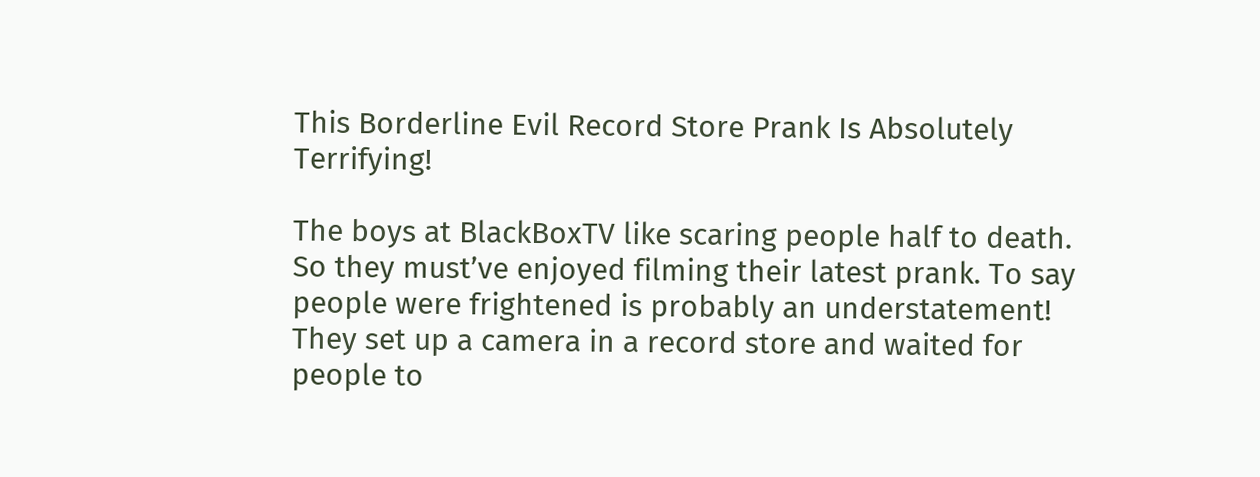This Borderline Evil Record Store Prank Is Absolutely Terrifying!

The boys at BlackBoxTV like scaring people half to death. So they must’ve enjoyed filming their latest prank. To say people were frightened is probably an understatement! They set up a camera in a record store and waited for people to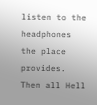listen to the headphones the place provides. Then all Hell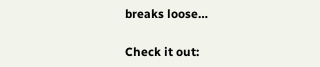breaks loose…

Check it out: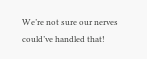We’re not sure our nerves could’ve handled that!